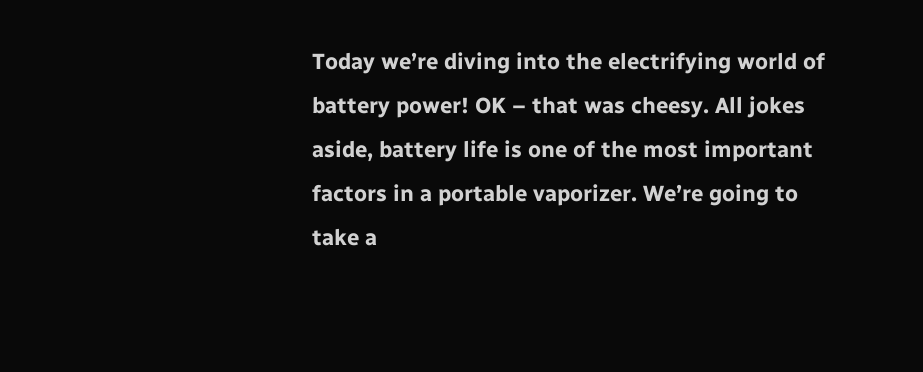Today we’re diving into the electrifying world of battery power! OK – that was cheesy. All jokes aside, battery life is one of the most important factors in a portable vaporizer. We’re going to take a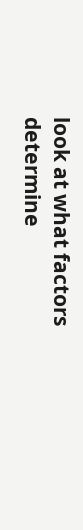look at what factors determine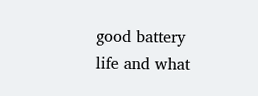good battery life and what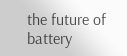the future of battery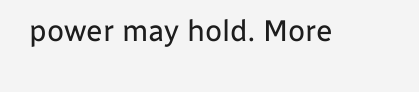power may hold. More